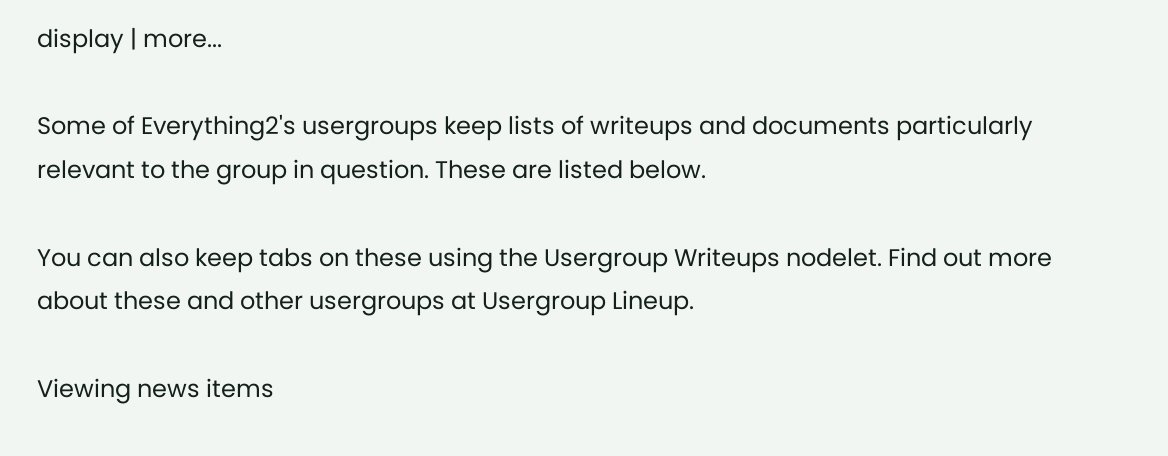display | more...

Some of Everything2's usergroups keep lists of writeups and documents particularly relevant to the group in question. These are listed below.

You can also keep tabs on these using the Usergroup Writeups nodelet. Find out more about these and other usergroups at Usergroup Lineup.

Viewing news items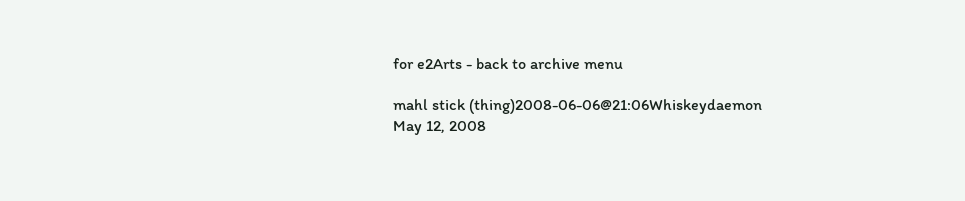for e2Arts - back to archive menu

mahl stick (thing)2008-06-06@21:06Whiskeydaemon
May 12, 2008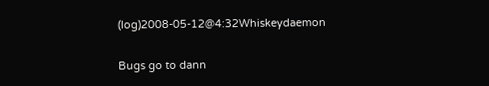(log)2008-05-12@4:32Whiskeydaemon

Bugs go to dann